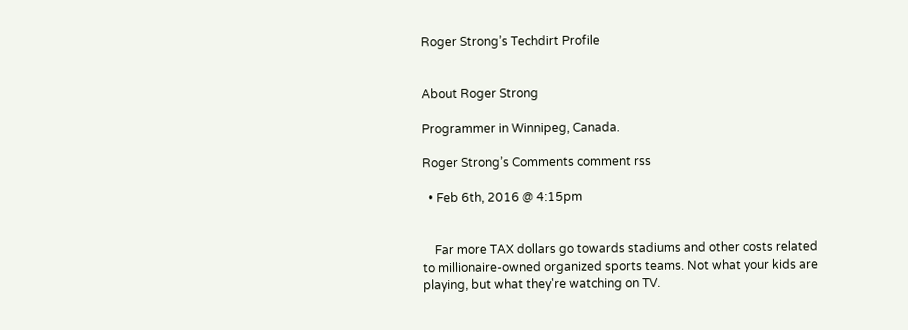Roger Strong’s Techdirt Profile


About Roger Strong

Programmer in Winnipeg, Canada.

Roger Strong’s Comments comment rss

  • Feb 6th, 2016 @ 4:15pm


    Far more TAX dollars go towards stadiums and other costs related to millionaire-owned organized sports teams. Not what your kids are playing, but what they're watching on TV.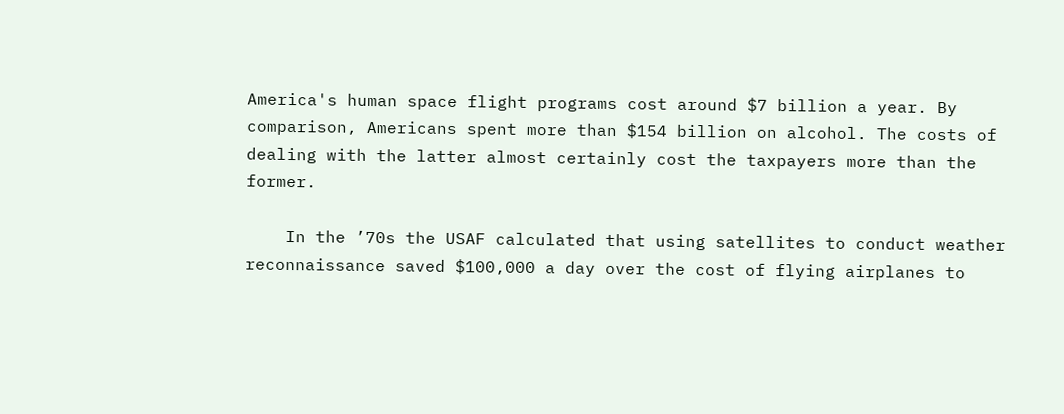America's human space flight programs cost around $7 billion a year. By comparison, Americans spent more than $154 billion on alcohol. The costs of dealing with the latter almost certainly cost the taxpayers more than the former.

    In the ’70s the USAF calculated that using satellites to conduct weather reconnaissance saved $100,000 a day over the cost of flying airplanes to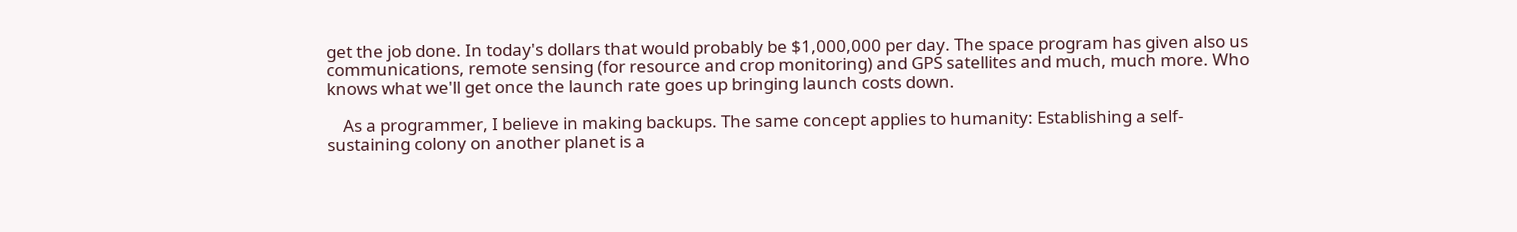get the job done. In today's dollars that would probably be $1,000,000 per day. The space program has given also us communications, remote sensing (for resource and crop monitoring) and GPS satellites and much, much more. Who knows what we'll get once the launch rate goes up bringing launch costs down.

    As a programmer, I believe in making backups. The same concept applies to humanity: Establishing a self-sustaining colony on another planet is a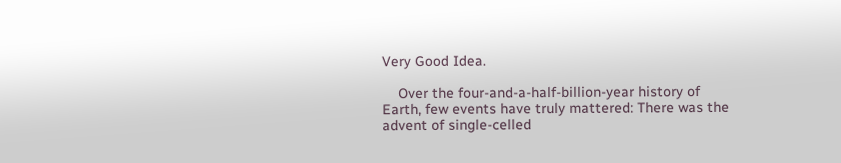Very Good Idea.

    Over the four-and-a-half-billion-year history of Earth, few events have truly mattered: There was the advent of single-celled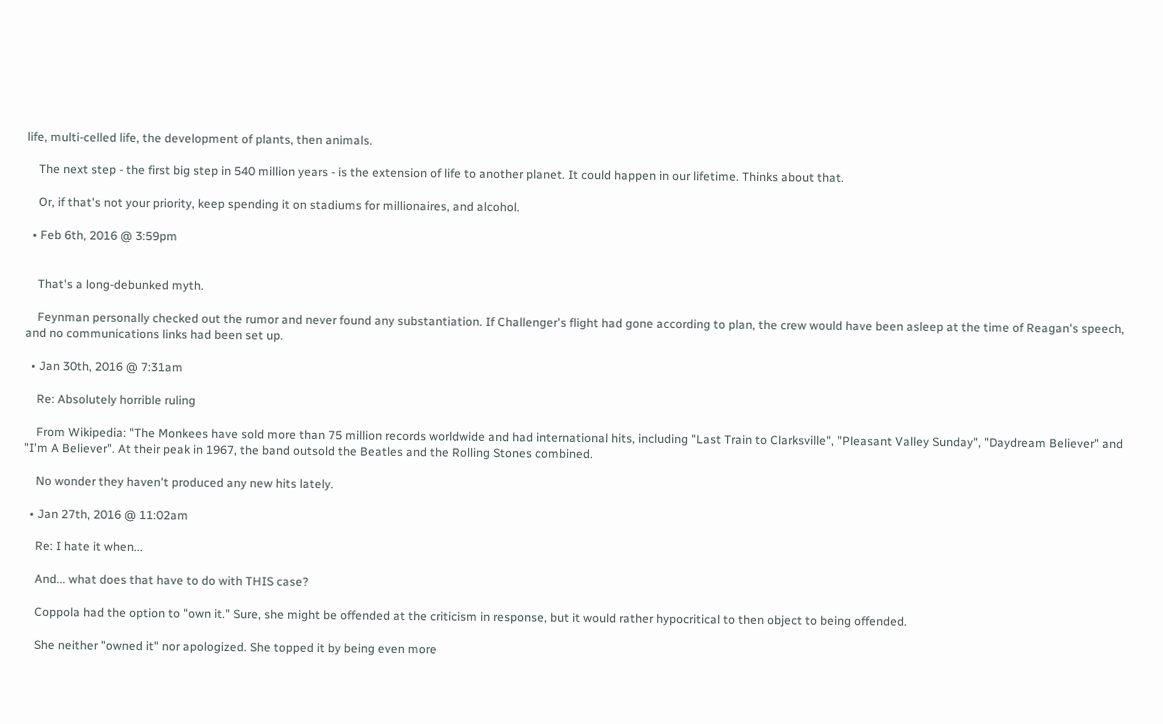life, multi-celled life, the development of plants, then animals.

    The next step - the first big step in 540 million years - is the extension of life to another planet. It could happen in our lifetime. Thinks about that.

    Or, if that's not your priority, keep spending it on stadiums for millionaires, and alcohol.

  • Feb 6th, 2016 @ 3:59pm


    That's a long-debunked myth.

    Feynman personally checked out the rumor and never found any substantiation. If Challenger's flight had gone according to plan, the crew would have been asleep at the time of Reagan's speech, and no communications links had been set up.

  • Jan 30th, 2016 @ 7:31am

    Re: Absolutely horrible ruling

    From Wikipedia: "The Monkees have sold more than 75 million records worldwide and had international hits, including "Last Train to Clarksville", "Pleasant Valley Sunday", "Daydream Believer" and "I'm A Believer". At their peak in 1967, the band outsold the Beatles and the Rolling Stones combined.

    No wonder they haven't produced any new hits lately.

  • Jan 27th, 2016 @ 11:02am

    Re: I hate it when...

    And... what does that have to do with THIS case?

    Coppola had the option to "own it." Sure, she might be offended at the criticism in response, but it would rather hypocritical to then object to being offended.

    She neither "owned it" nor apologized. She topped it by being even more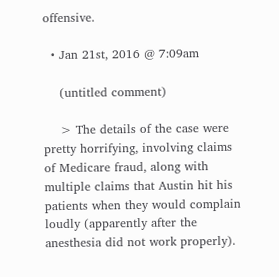offensive.

  • Jan 21st, 2016 @ 7:09am

    (untitled comment)

    > The details of the case were pretty horrifying, involving claims of Medicare fraud, along with multiple claims that Austin hit his patients when they would complain loudly (apparently after the anesthesia did not work properly).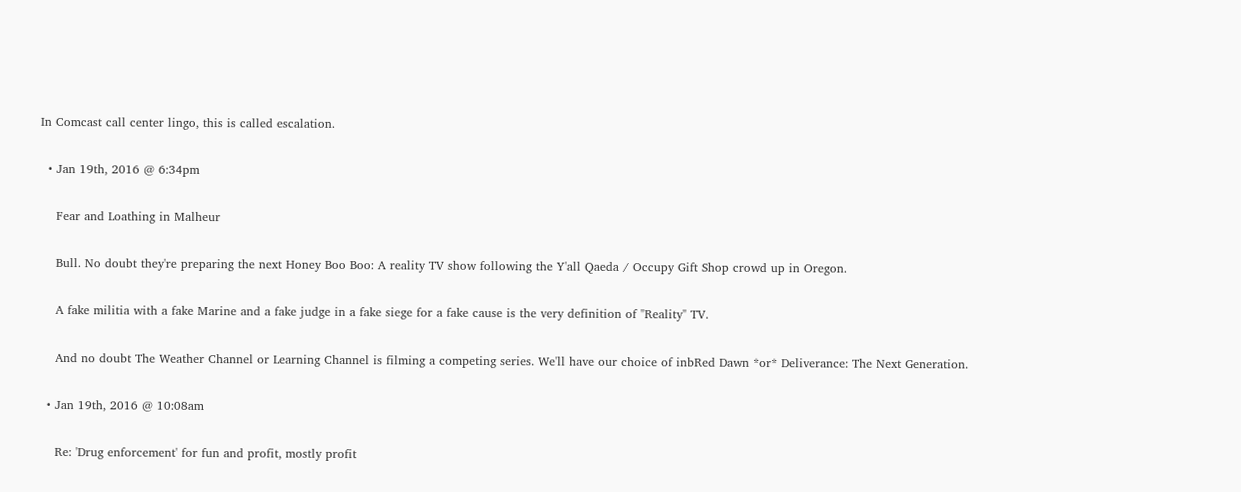In Comcast call center lingo, this is called escalation.

  • Jan 19th, 2016 @ 6:34pm

    Fear and Loathing in Malheur

    Bull. No doubt they're preparing the next Honey Boo Boo: A reality TV show following the Y'all Qaeda / Occupy Gift Shop crowd up in Oregon.

    A fake militia with a fake Marine and a fake judge in a fake siege for a fake cause is the very definition of "Reality" TV.

    And no doubt The Weather Channel or Learning Channel is filming a competing series. We'll have our choice of inbRed Dawn *or* Deliverance: The Next Generation.

  • Jan 19th, 2016 @ 10:08am

    Re: 'Drug enforcement' for fun and profit, mostly profit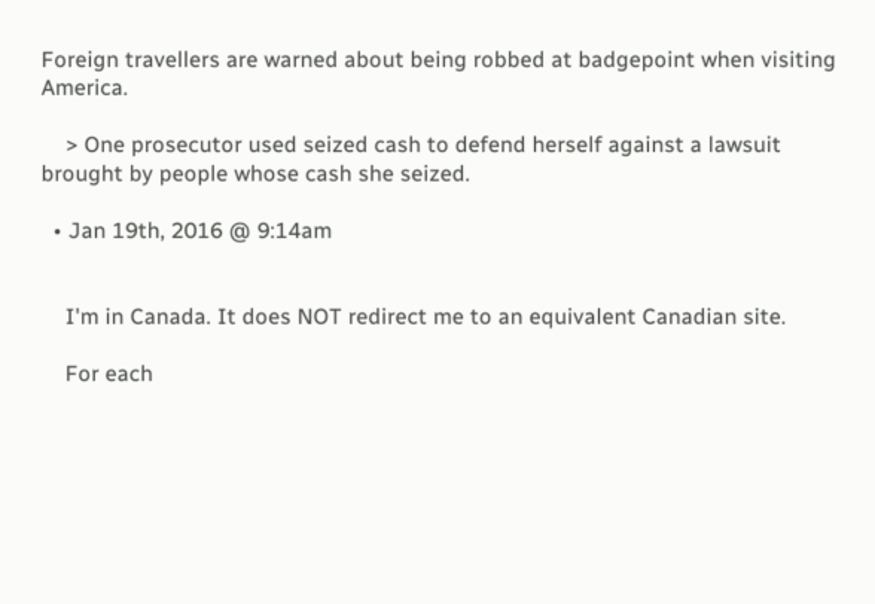Foreign travellers are warned about being robbed at badgepoint when visiting America.

    > One prosecutor used seized cash to defend herself against a lawsuit brought by people whose cash she seized.

  • Jan 19th, 2016 @ 9:14am


    I'm in Canada. It does NOT redirect me to an equivalent Canadian site.

    For each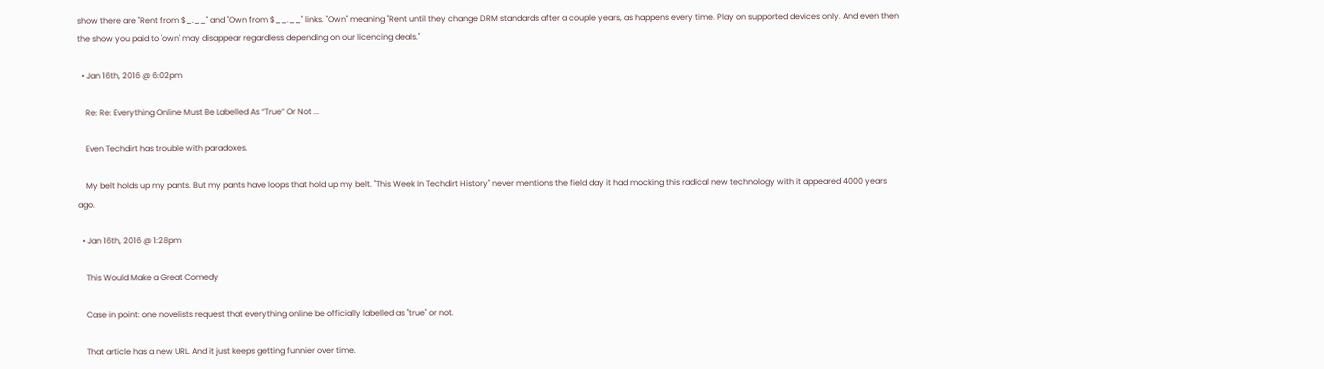show there are "Rent from $_.__" and "Own from $__.__" links. "Own" meaning "Rent until they change DRM standards after a couple years, as happens every time. Play on supported devices only. And even then the show you paid to 'own' may disappear regardless depending on our licencing deals."

  • Jan 16th, 2016 @ 6:02pm

    Re: Re: Everything Online Must Be Labelled As “True” Or Not ...

    Even Techdirt has trouble with paradoxes.

    My belt holds up my pants. But my pants have loops that hold up my belt. "This Week In Techdirt History" never mentions the field day it had mocking this radical new technology with it appeared 4000 years ago.

  • Jan 16th, 2016 @ 1:28pm

    This Would Make a Great Comedy

    Case in point: one novelists request that everything online be officially labelled as "true" or not.

    That article has a new URL. And it just keeps getting funnier over time.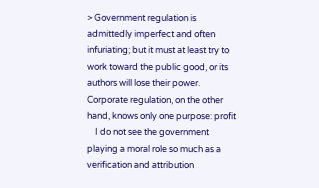> Government regulation is admittedly imperfect and often infuriating; but it must at least try to work toward the public good, or its authors will lose their power. Corporate regulation, on the other hand, knows only one purpose: profit
    I do not see the government playing a moral role so much as a verification and attribution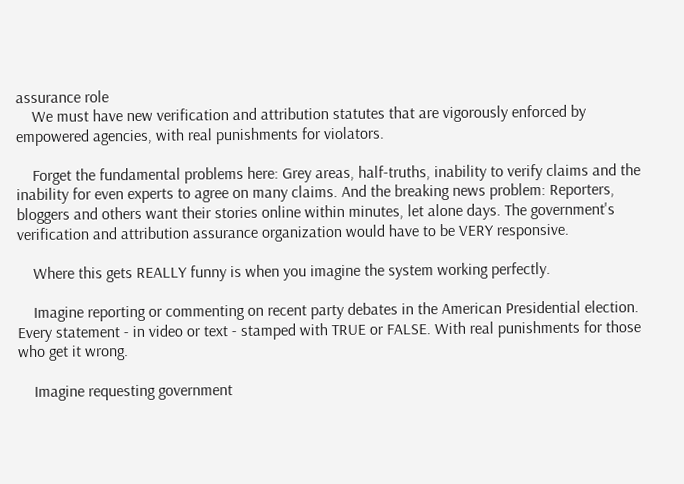assurance role
    We must have new verification and attribution statutes that are vigorously enforced by empowered agencies, with real punishments for violators.

    Forget the fundamental problems here: Grey areas, half-truths, inability to verify claims and the inability for even experts to agree on many claims. And the breaking news problem: Reporters, bloggers and others want their stories online within minutes, let alone days. The government's verification and attribution assurance organization would have to be VERY responsive.

    Where this gets REALLY funny is when you imagine the system working perfectly.

    Imagine reporting or commenting on recent party debates in the American Presidential election. Every statement - in video or text - stamped with TRUE or FALSE. With real punishments for those who get it wrong.

    Imagine requesting government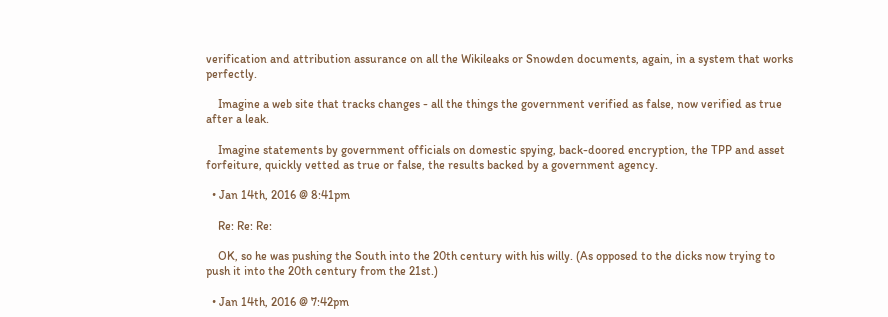verification and attribution assurance on all the Wikileaks or Snowden documents, again, in a system that works perfectly.

    Imagine a web site that tracks changes - all the things the government verified as false, now verified as true after a leak.

    Imagine statements by government officials on domestic spying, back-doored encryption, the TPP and asset forfeiture, quickly vetted as true or false, the results backed by a government agency.

  • Jan 14th, 2016 @ 8:41pm

    Re: Re: Re:

    OK, so he was pushing the South into the 20th century with his willy. (As opposed to the dicks now trying to push it into the 20th century from the 21st.)

  • Jan 14th, 2016 @ 7:42pm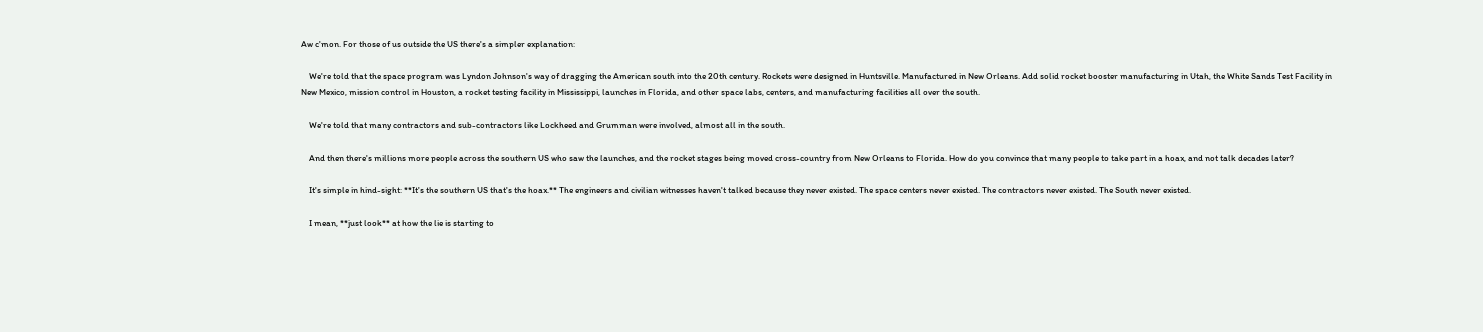Aw c'mon. For those of us outside the US there's a simpler explanation:

    We're told that the space program was Lyndon Johnson's way of dragging the American south into the 20th century. Rockets were designed in Huntsville. Manufactured in New Orleans. Add solid rocket booster manufacturing in Utah, the White Sands Test Facility in New Mexico, mission control in Houston, a rocket testing facility in Mississippi, launches in Florida, and other space labs, centers, and manufacturing facilities all over the south.

    We're told that many contractors and sub-contractors like Lockheed and Grumman were involved, almost all in the south.

    And then there's millions more people across the southern US who saw the launches, and the rocket stages being moved cross-country from New Orleans to Florida. How do you convince that many people to take part in a hoax, and not talk decades later?

    It's simple in hind-sight: **It's the southern US that's the hoax.** The engineers and civilian witnesses haven't talked because they never existed. The space centers never existed. The contractors never existed. The South never existed.

    I mean, **just look** at how the lie is starting to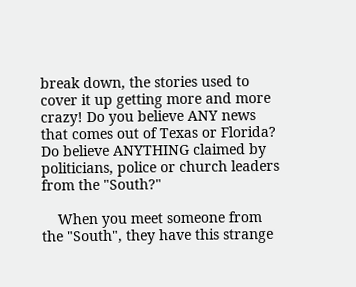break down, the stories used to cover it up getting more and more crazy! Do you believe ANY news that comes out of Texas or Florida? Do believe ANYTHING claimed by politicians, police or church leaders from the "South?"

    When you meet someone from the "South", they have this strange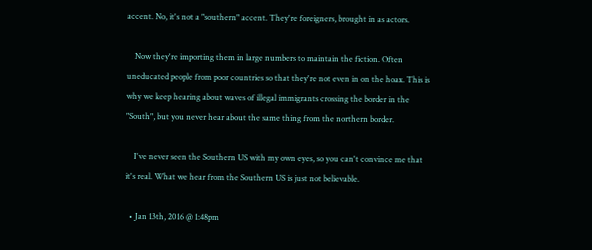accent. No, it's not a "southern" accent. They're foreigners, brought in as actors.

    Now they're importing them in large numbers to maintain the fiction. Often uneducated people from poor countries so that they're not even in on the hoax. This is why we keep hearing about waves of illegal immigrants crossing the border in the "South", but you never hear about the same thing from the northern border.

    I've never seen the Southern US with my own eyes, so you can't convince me that it's real. What we hear from the Southern US is just not believable.

  • Jan 13th, 2016 @ 1:48pm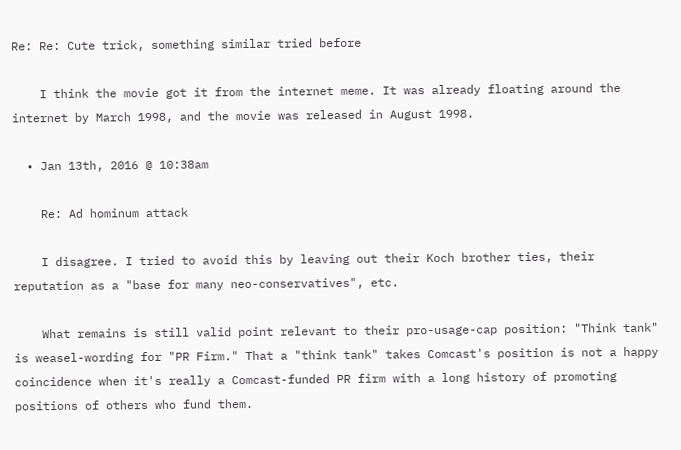Re: Re: Cute trick, something similar tried before

    I think the movie got it from the internet meme. It was already floating around the internet by March 1998, and the movie was released in August 1998.

  • Jan 13th, 2016 @ 10:38am

    Re: Ad hominum attack

    I disagree. I tried to avoid this by leaving out their Koch brother ties, their reputation as a "base for many neo-conservatives", etc.

    What remains is still valid point relevant to their pro-usage-cap position: "Think tank" is weasel-wording for "PR Firm." That a "think tank" takes Comcast's position is not a happy coincidence when it's really a Comcast-funded PR firm with a long history of promoting positions of others who fund them.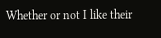Whether or not I like their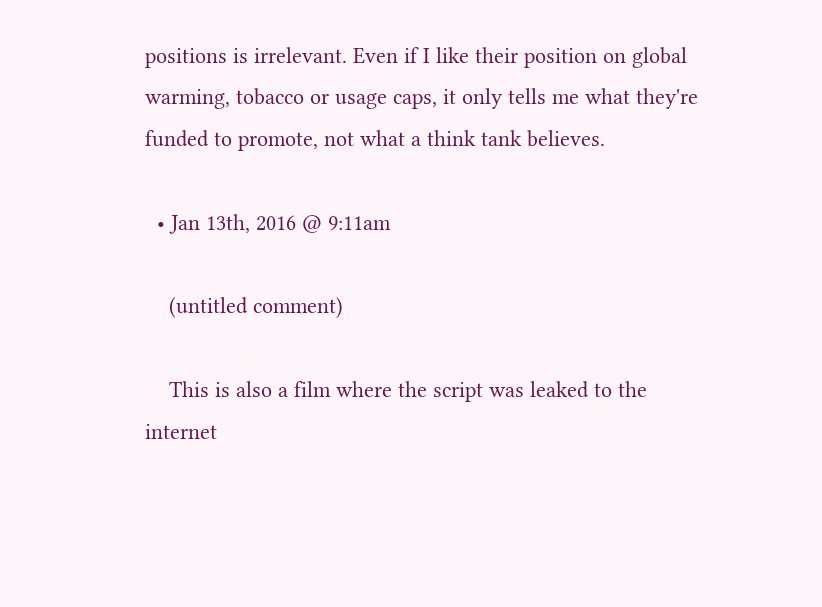positions is irrelevant. Even if I like their position on global warming, tobacco or usage caps, it only tells me what they're funded to promote, not what a think tank believes.

  • Jan 13th, 2016 @ 9:11am

    (untitled comment)

    This is also a film where the script was leaked to the internet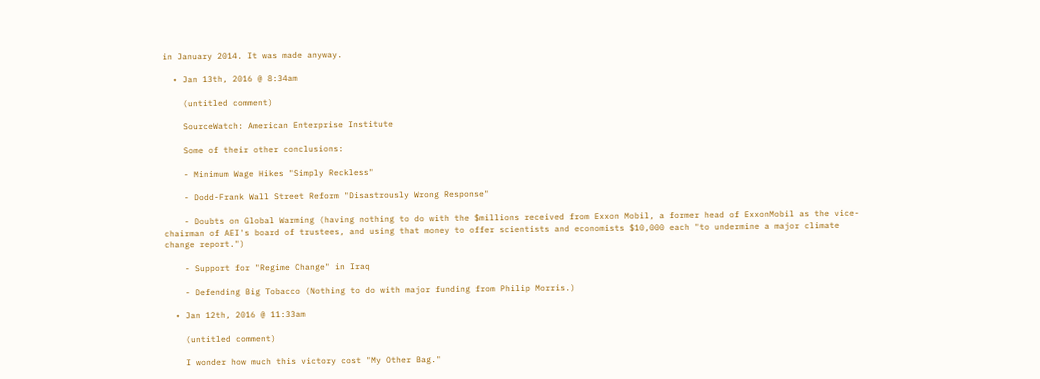in January 2014. It was made anyway.

  • Jan 13th, 2016 @ 8:34am

    (untitled comment)

    SourceWatch: American Enterprise Institute

    Some of their other conclusions:

    - Minimum Wage Hikes "Simply Reckless"

    - Dodd-Frank Wall Street Reform "Disastrously Wrong Response"

    - Doubts on Global Warming (having nothing to do with the $millions received from Exxon Mobil, a former head of ExxonMobil as the vice-chairman of AEI's board of trustees, and using that money to offer scientists and economists $10,000 each "to undermine a major climate change report.")

    - Support for "Regime Change" in Iraq

    - Defending Big Tobacco (Nothing to do with major funding from Philip Morris.)

  • Jan 12th, 2016 @ 11:33am

    (untitled comment)

    I wonder how much this victory cost "My Other Bag."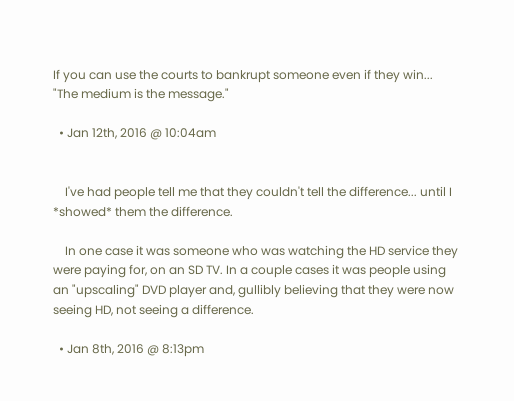If you can use the courts to bankrupt someone even if they win... "The medium is the message."

  • Jan 12th, 2016 @ 10:04am


    I've had people tell me that they couldn't tell the difference... until I *showed* them the difference.

    In one case it was someone who was watching the HD service they were paying for, on an SD TV. In a couple cases it was people using an "upscaling" DVD player and, gullibly believing that they were now seeing HD, not seeing a difference.

  • Jan 8th, 2016 @ 8:13pm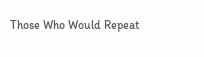Those Who Would Repeat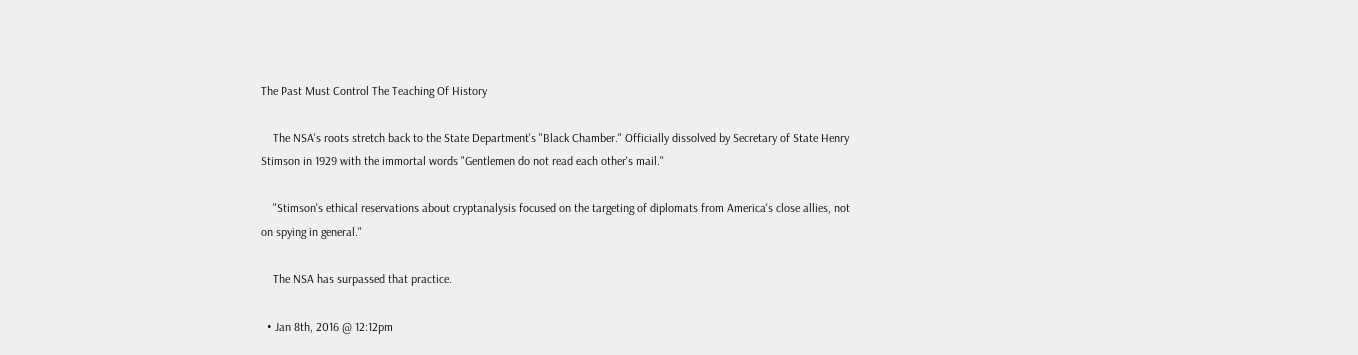The Past Must Control The Teaching Of History

    The NSA's roots stretch back to the State Department's "Black Chamber." Officially dissolved by Secretary of State Henry Stimson in 1929 with the immortal words "Gentlemen do not read each other's mail."

    "Stimson's ethical reservations about cryptanalysis focused on the targeting of diplomats from America's close allies, not on spying in general."

    The NSA has surpassed that practice.

  • Jan 8th, 2016 @ 12:12pm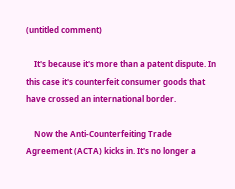(untitled comment)

    It's because it's more than a patent dispute. In this case it's counterfeit consumer goods that have crossed an international border.

    Now the Anti-Counterfeiting Trade Agreement (ACTA) kicks in. It's no longer a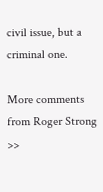civil issue, but a criminal one.

More comments from Roger Strong >>